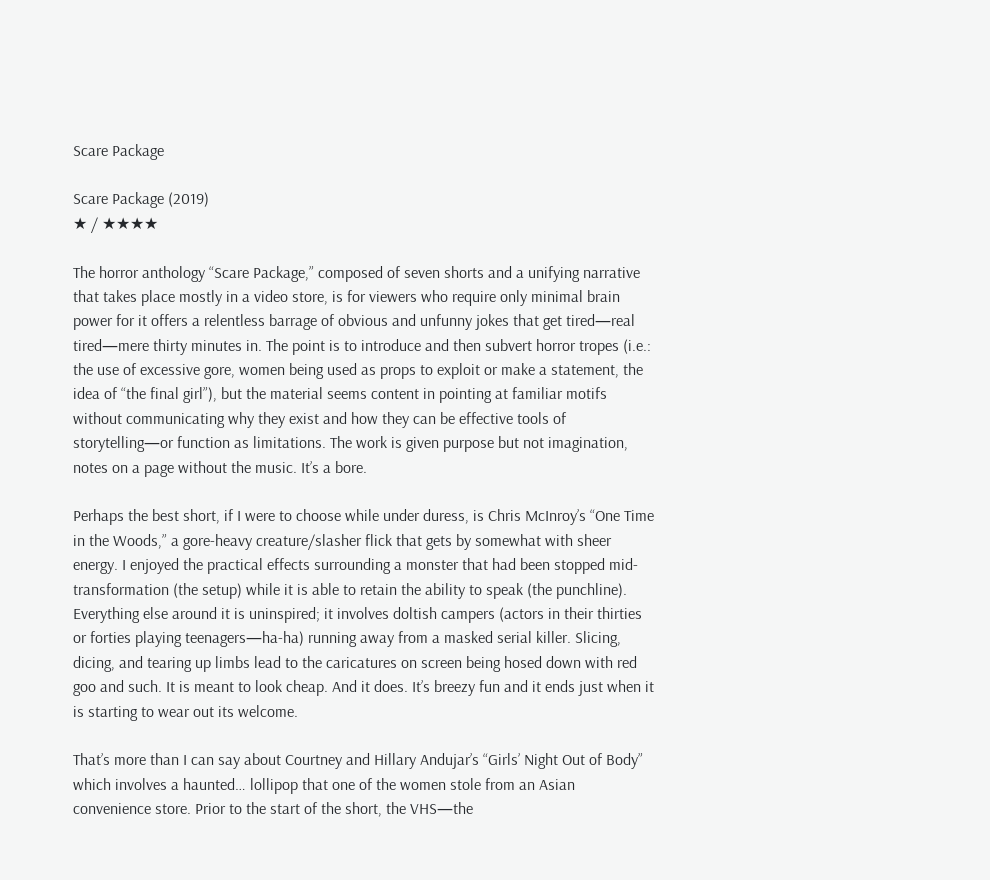Scare Package

Scare Package (2019)
★ / ★★★★

The horror anthology “Scare Package,” composed of seven shorts and a unifying narrative that takes place mostly in a video store, is for viewers who require only minimal brain power for it offers a relentless barrage of obvious and unfunny jokes that get tired—real tired—mere thirty minutes in. The point is to introduce and then subvert horror tropes (i.e.: the use of excessive gore, women being used as props to exploit or make a statement, the idea of “the final girl”), but the material seems content in pointing at familiar motifs without communicating why they exist and how they can be effective tools of storytelling—or function as limitations. The work is given purpose but not imagination, notes on a page without the music. It’s a bore.

Perhaps the best short, if I were to choose while under duress, is Chris McInroy’s “One Time in the Woods,” a gore-heavy creature/slasher flick that gets by somewhat with sheer energy. I enjoyed the practical effects surrounding a monster that had been stopped mid-transformation (the setup) while it is able to retain the ability to speak (the punchline). Everything else around it is uninspired; it involves doltish campers (actors in their thirties or forties playing teenagers—ha-ha) running away from a masked serial killer. Slicing, dicing, and tearing up limbs lead to the caricatures on screen being hosed down with red goo and such. It is meant to look cheap. And it does. It’s breezy fun and it ends just when it is starting to wear out its welcome.

That’s more than I can say about Courtney and Hillary Andujar’s “Girls’ Night Out of Body” which involves a haunted… lollipop that one of the women stole from an Asian convenience store. Prior to the start of the short, the VHS—the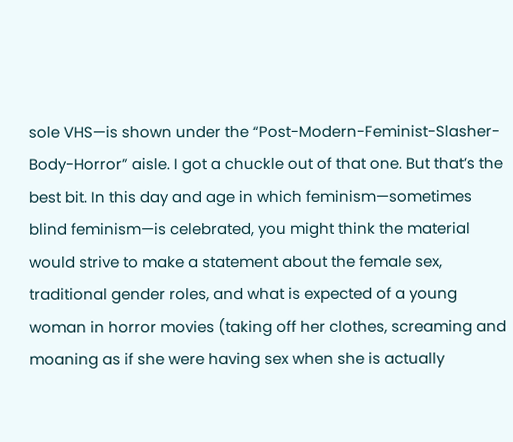sole VHS—is shown under the “Post-Modern-Feminist-Slasher-Body-Horror” aisle. I got a chuckle out of that one. But that’s the best bit. In this day and age in which feminism—sometimes blind feminism—is celebrated, you might think the material would strive to make a statement about the female sex, traditional gender roles, and what is expected of a young woman in horror movies (taking off her clothes, screaming and moaning as if she were having sex when she is actually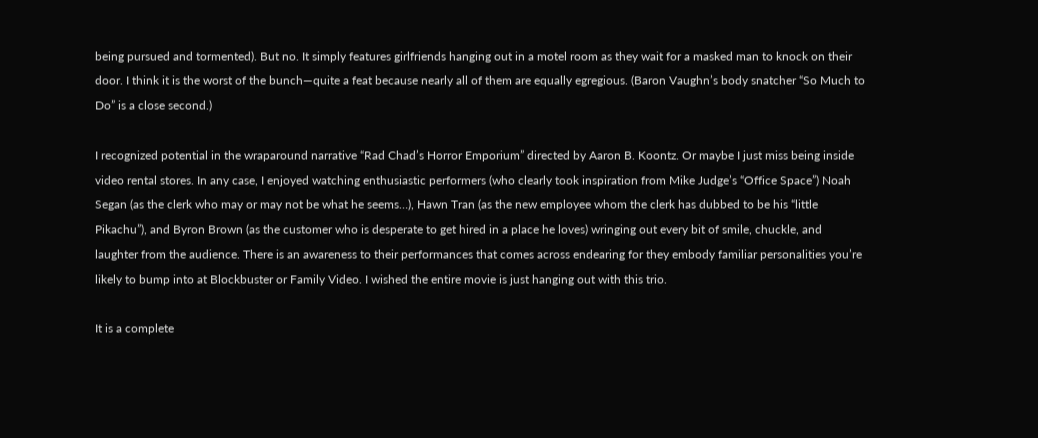being pursued and tormented). But no. It simply features girlfriends hanging out in a motel room as they wait for a masked man to knock on their door. I think it is the worst of the bunch—quite a feat because nearly all of them are equally egregious. (Baron Vaughn’s body snatcher “So Much to Do” is a close second.)

I recognized potential in the wraparound narrative “Rad Chad’s Horror Emporium” directed by Aaron B. Koontz. Or maybe I just miss being inside video rental stores. In any case, I enjoyed watching enthusiastic performers (who clearly took inspiration from Mike Judge’s “Office Space”) Noah Segan (as the clerk who may or may not be what he seems…), Hawn Tran (as the new employee whom the clerk has dubbed to be his “little Pikachu”), and Byron Brown (as the customer who is desperate to get hired in a place he loves) wringing out every bit of smile, chuckle, and laughter from the audience. There is an awareness to their performances that comes across endearing for they embody familiar personalities you’re likely to bump into at Blockbuster or Family Video. I wished the entire movie is just hanging out with this trio.

It is a complete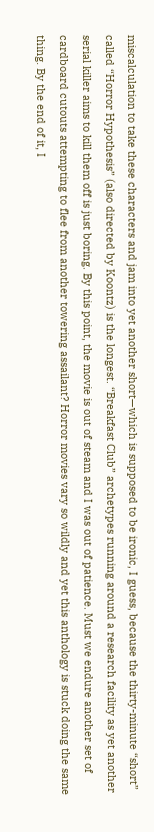miscalculation to take these characters and jam into yet another short—which is supposed to be ironic, I guess, because the thirty-minute “short” called “Horror Hypothesis” (also directed by Koontz) is the longest. “Breakfast Club” archetypes running around a research facility as yet another serial killer aims to kill them off is just boring. By this point, the movie is out of steam and I was out of patience. Must we endure another set of cardboard cutouts attempting to flee from another towering assailant? Horror movies vary so wildly and yet this anthology is stuck doing the same thing. By the end of it, I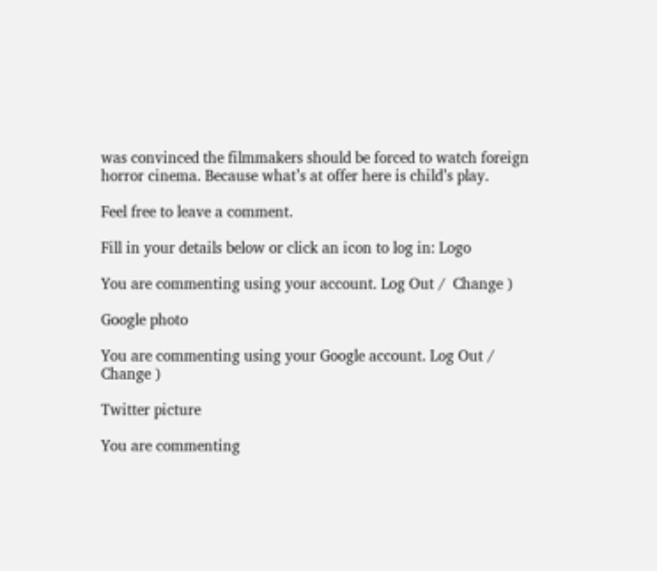was convinced the filmmakers should be forced to watch foreign horror cinema. Because what’s at offer here is child’s play.

Feel free to leave a comment.

Fill in your details below or click an icon to log in: Logo

You are commenting using your account. Log Out /  Change )

Google photo

You are commenting using your Google account. Log Out /  Change )

Twitter picture

You are commenting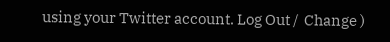using your Twitter account. Log Out /  Change )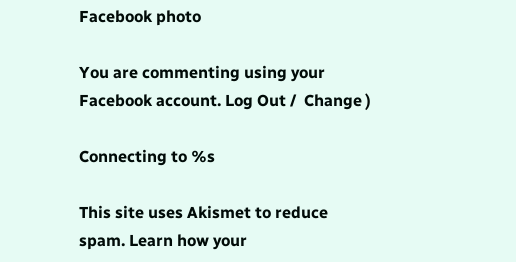Facebook photo

You are commenting using your Facebook account. Log Out /  Change )

Connecting to %s

This site uses Akismet to reduce spam. Learn how your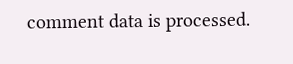comment data is processed.